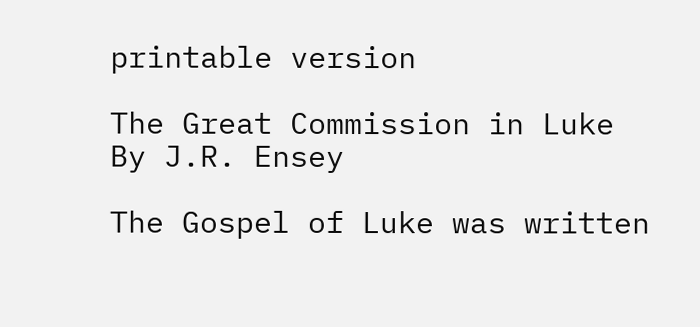printable version

The Great Commission in Luke
By J.R. Ensey

The Gospel of Luke was written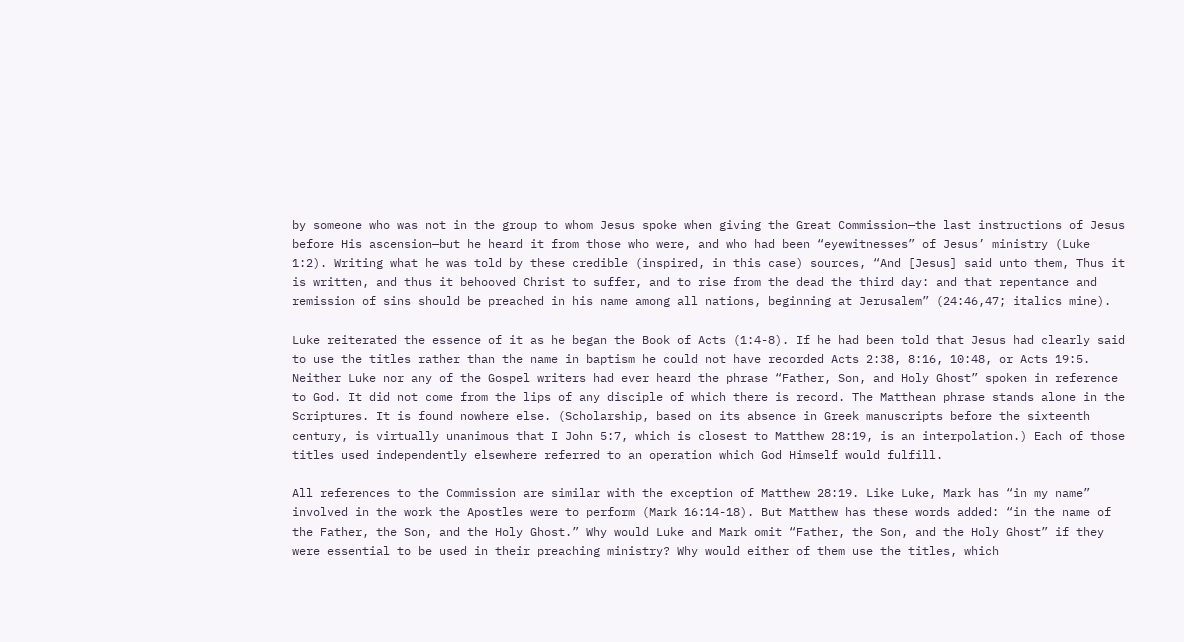by someone who was not in the group to whom Jesus spoke when giving the Great Commission—the last instructions of Jesus before His ascension—but he heard it from those who were, and who had been “eyewitnesses” of Jesus’ ministry (Luke 1:2). Writing what he was told by these credible (inspired, in this case) sources, “And [Jesus] said unto them, Thus it is written, and thus it behooved Christ to suffer, and to rise from the dead the third day: and that repentance and remission of sins should be preached in his name among all nations, beginning at Jerusalem” (24:46,47; italics mine).

Luke reiterated the essence of it as he began the Book of Acts (1:4-8). If he had been told that Jesus had clearly said to use the titles rather than the name in baptism he could not have recorded Acts 2:38, 8:16, 10:48, or Acts 19:5. Neither Luke nor any of the Gospel writers had ever heard the phrase “Father, Son, and Holy Ghost” spoken in reference to God. It did not come from the lips of any disciple of which there is record. The Matthean phrase stands alone in the Scriptures. It is found nowhere else. (Scholarship, based on its absence in Greek manuscripts before the sixteenth century, is virtually unanimous that I John 5:7, which is closest to Matthew 28:19, is an interpolation.) Each of those titles used independently elsewhere referred to an operation which God Himself would fulfill.

All references to the Commission are similar with the exception of Matthew 28:19. Like Luke, Mark has “in my name” involved in the work the Apostles were to perform (Mark 16:14-18). But Matthew has these words added: “in the name of the Father, the Son, and the Holy Ghost.” Why would Luke and Mark omit “Father, the Son, and the Holy Ghost” if they were essential to be used in their preaching ministry? Why would either of them use the titles, which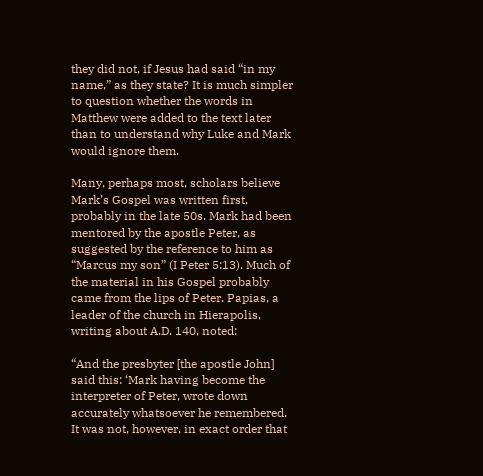they did not, if Jesus had said “in my name,” as they state? It is much simpler to question whether the words in Matthew were added to the text later than to understand why Luke and Mark would ignore them.

Many, perhaps most, scholars believe Mark’s Gospel was written first, probably in the late 50s. Mark had been mentored by the apostle Peter, as suggested by the reference to him as “Marcus my son” (I Peter 5:13). Much of the material in his Gospel probably came from the lips of Peter. Papias, a leader of the church in Hierapolis, writing about A.D. 140, noted:

“And the presbyter [the apostle John] said this: ‘Mark having become the interpreter of Peter, wrote down accurately whatsoever he remembered. It was not, however, in exact order that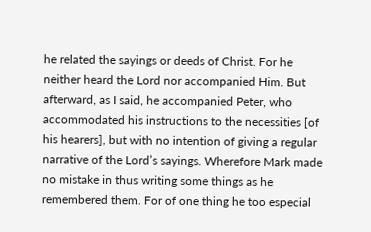he related the sayings or deeds of Christ. For he neither heard the Lord nor accompanied Him. But afterward, as I said, he accompanied Peter, who accommodated his instructions to the necessities [of his hearers], but with no intention of giving a regular narrative of the Lord’s sayings. Wherefore Mark made no mistake in thus writing some things as he remembered them. For of one thing he too especial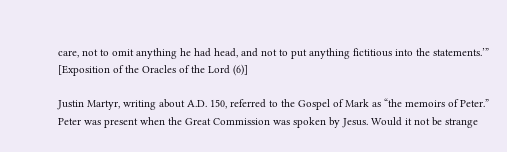care, not to omit anything he had head, and not to put anything fictitious into the statements.’” [Exposition of the Oracles of the Lord (6)]

Justin Martyr, writing about A.D. 150, referred to the Gospel of Mark as “the memoirs of Peter.” Peter was present when the Great Commission was spoken by Jesus. Would it not be strange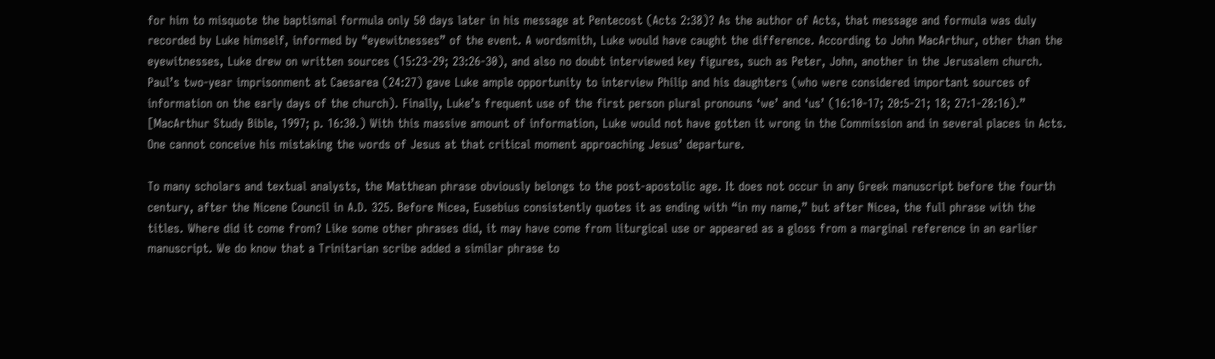for him to misquote the baptismal formula only 50 days later in his message at Pentecost (Acts 2:38)? As the author of Acts, that message and formula was duly recorded by Luke himself, informed by “eyewitnesses” of the event. A wordsmith, Luke would have caught the difference. According to John MacArthur, other than the eyewitnesses, Luke drew on written sources (15:23-29; 23:26-30), and also no doubt interviewed key figures, such as Peter, John, another in the Jerusalem church. Paul’s two-year imprisonment at Caesarea (24:27) gave Luke ample opportunity to interview Philip and his daughters (who were considered important sources of information on the early days of the church). Finally, Luke’s frequent use of the first person plural pronouns ‘we’ and ‘us’ (16:10-17; 20:5-21; 18; 27:1-28:16).” [MacArthur Study Bible, 1997; p. 16:30.) With this massive amount of information, Luke would not have gotten it wrong in the Commission and in several places in Acts. One cannot conceive his mistaking the words of Jesus at that critical moment approaching Jesus’ departure.

To many scholars and textual analysts, the Matthean phrase obviously belongs to the post-apostolic age. It does not occur in any Greek manuscript before the fourth century, after the Nicene Council in A.D. 325. Before Nicea, Eusebius consistently quotes it as ending with “in my name,” but after Nicea, the full phrase with the titles. Where did it come from? Like some other phrases did, it may have come from liturgical use or appeared as a gloss from a marginal reference in an earlier manuscript. We do know that a Trinitarian scribe added a similar phrase to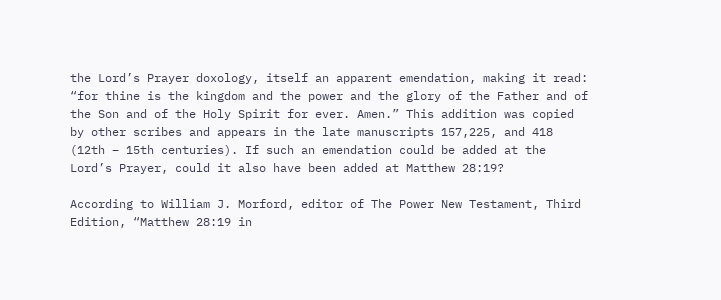the Lord’s Prayer doxology, itself an apparent emendation, making it read: “for thine is the kingdom and the power and the glory of the Father and of the Son and of the Holy Spirit for ever. Amen.” This addition was copied by other scribes and appears in the late manuscripts 157,225, and 418 (12th – 15th centuries). If such an emendation could be added at the Lord’s Prayer, could it also have been added at Matthew 28:19?

According to William J. Morford, editor of The Power New Testament, Third Edition, “Matthew 28:19 in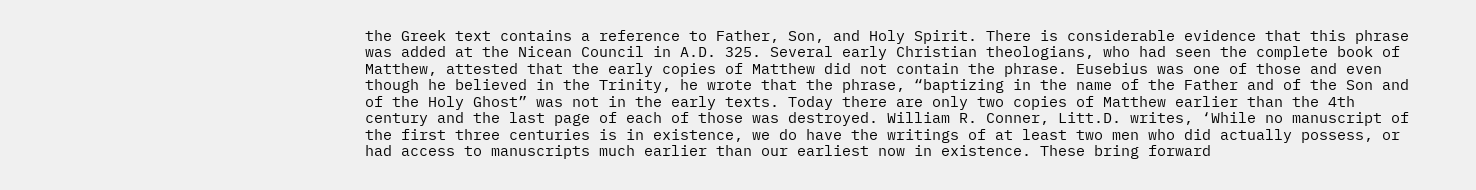the Greek text contains a reference to Father, Son, and Holy Spirit. There is considerable evidence that this phrase was added at the Nicean Council in A.D. 325. Several early Christian theologians, who had seen the complete book of Matthew, attested that the early copies of Matthew did not contain the phrase. Eusebius was one of those and even though he believed in the Trinity, he wrote that the phrase, “baptizing in the name of the Father and of the Son and of the Holy Ghost” was not in the early texts. Today there are only two copies of Matthew earlier than the 4th century and the last page of each of those was destroyed. William R. Conner, Litt.D. writes, ‘While no manuscript of the first three centuries is in existence, we do have the writings of at least two men who did actually possess, or had access to manuscripts much earlier than our earliest now in existence. These bring forward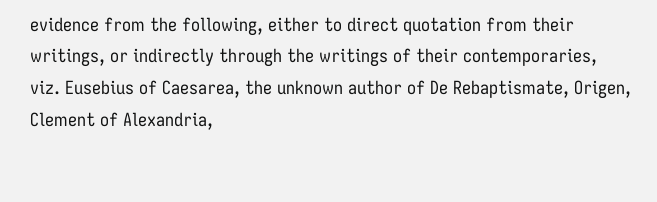evidence from the following, either to direct quotation from their writings, or indirectly through the writings of their contemporaries, viz. Eusebius of Caesarea, the unknown author of De Rebaptismate, Origen, Clement of Alexandria,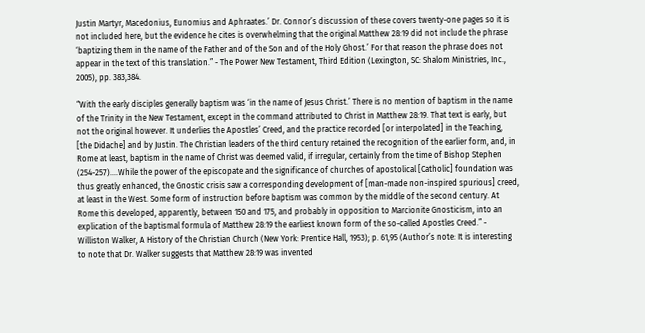Justin Martyr, Macedonius, Eunomius and Aphraates.’ Dr. Connor’s discussion of these covers twenty-one pages so it is not included here, but the evidence he cites is overwhelming that the original Matthew 28:19 did not include the phrase ‘baptizing them in the name of the Father and of the Son and of the Holy Ghost.’ For that reason the phrase does not appear in the text of this translation.” - The Power New Testament, Third Edition (Lexington, SC: Shalom Ministries, Inc., 2005), pp. 383,384.

“With the early disciples generally baptism was ‘in the name of Jesus Christ.’ There is no mention of baptism in the name of the Trinity in the New Testament, except in the command attributed to Christ in Matthew 28:19. That text is early, but not the original however. It underlies the Apostles’ Creed, and the practice recorded [or interpolated] in the Teaching, [the Didache] and by Justin. The Christian leaders of the third century retained the recognition of the earlier form, and, in Rome at least, baptism in the name of Christ was deemed valid, if irregular, certainly from the time of Bishop Stephen (254-257)....While the power of the episcopate and the significance of churches of apostolical [Catholic] foundation was thus greatly enhanced, the Gnostic crisis saw a corresponding development of [man-made non-inspired spurious] creed, at least in the West. Some form of instruction before baptism was common by the middle of the second century. At Rome this developed, apparently, between 150 and 175, and probably in opposition to Marcionite Gnosticism, into an explication of the baptismal formula of Matthew 28:19 the earliest known form of the so-called Apostles Creed.” - Williston Walker, A History of the Christian Church (New York: Prentice Hall, 1953); p. 61,95 (Author’s note: It is interesting to note that Dr. Walker suggests that Matthew 28:19 was invented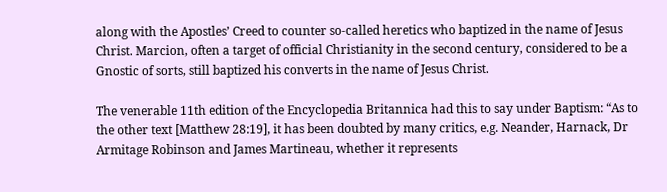along with the Apostles’ Creed to counter so-called heretics who baptized in the name of Jesus Christ. Marcion, often a target of official Christianity in the second century, considered to be a Gnostic of sorts, still baptized his converts in the name of Jesus Christ.

The venerable 11th edition of the Encyclopedia Britannica had this to say under Baptism: “As to the other text [Matthew 28:19], it has been doubted by many critics, e.g. Neander, Harnack, Dr Armitage Robinson and James Martineau, whether it represents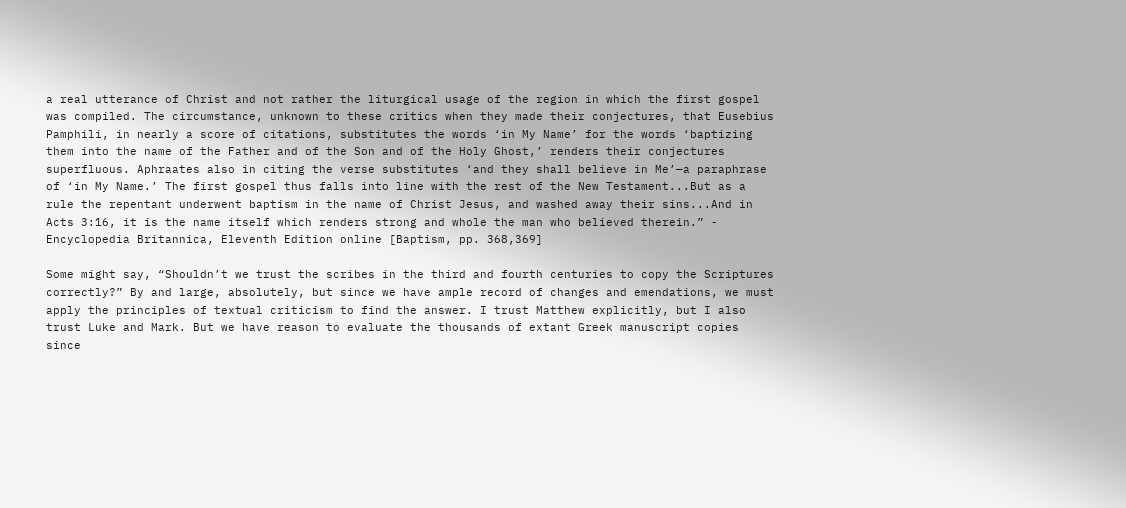a real utterance of Christ and not rather the liturgical usage of the region in which the first gospel was compiled. The circumstance, unknown to these critics when they made their conjectures, that Eusebius Pamphili, in nearly a score of citations, substitutes the words ‘in My Name’ for the words ‘baptizing them into the name of the Father and of the Son and of the Holy Ghost,’ renders their conjectures superfluous. Aphraates also in citing the verse substitutes ‘and they shall believe in Me’—a paraphrase of ‘in My Name.’ The first gospel thus falls into line with the rest of the New Testament...But as a rule the repentant underwent baptism in the name of Christ Jesus, and washed away their sins...And in Acts 3:16, it is the name itself which renders strong and whole the man who believed therein.” - Encyclopedia Britannica, Eleventh Edition online [Baptism, pp. 368,369]

Some might say, “Shouldn’t we trust the scribes in the third and fourth centuries to copy the Scriptures correctly?” By and large, absolutely, but since we have ample record of changes and emendations, we must apply the principles of textual criticism to find the answer. I trust Matthew explicitly, but I also trust Luke and Mark. But we have reason to evaluate the thousands of extant Greek manuscript copies since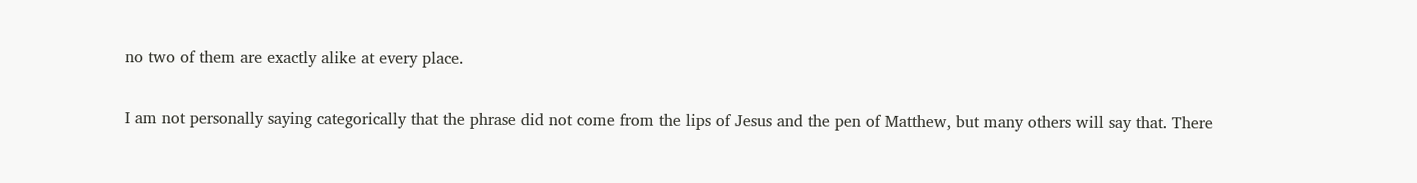no two of them are exactly alike at every place.

I am not personally saying categorically that the phrase did not come from the lips of Jesus and the pen of Matthew, but many others will say that. There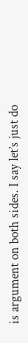is argument on both sides. I say let’s just do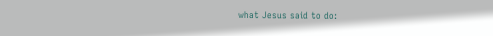what Jesus said to do: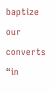baptize our converts “in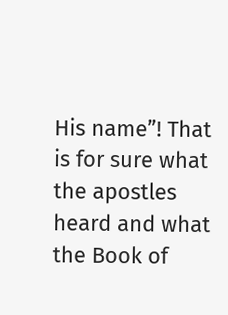His name”! That is for sure what the apostles heard and what the Book of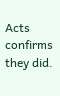Acts confirms they did.